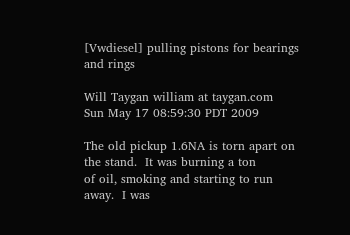[Vwdiesel] pulling pistons for bearings and rings

Will Taygan william at taygan.com
Sun May 17 08:59:30 PDT 2009

The old pickup 1.6NA is torn apart on the stand.  It was burning a ton
of oil, smoking and starting to run away.  I was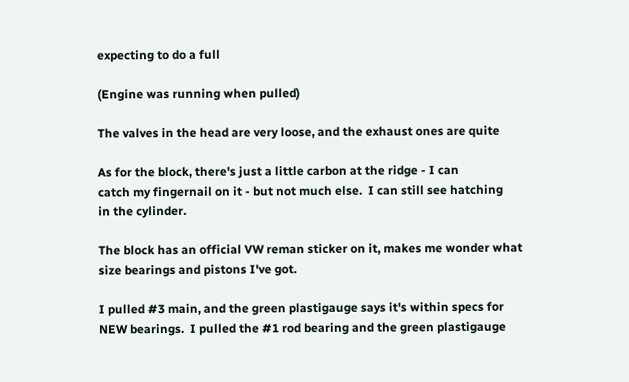expecting to do a full

(Engine was running when pulled)

The valves in the head are very loose, and the exhaust ones are quite

As for the block, there's just a little carbon at the ridge - I can
catch my fingernail on it - but not much else.  I can still see hatching
in the cylinder.

The block has an official VW reman sticker on it, makes me wonder what
size bearings and pistons I've got.

I pulled #3 main, and the green plastigauge says it's within specs for
NEW bearings.  I pulled the #1 rod bearing and the green plastigauge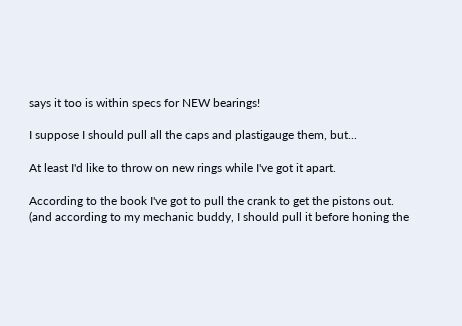says it too is within specs for NEW bearings!

I suppose I should pull all the caps and plastigauge them, but...

At least I'd like to throw on new rings while I've got it apart.

According to the book I've got to pull the crank to get the pistons out.
(and according to my mechanic buddy, I should pull it before honing the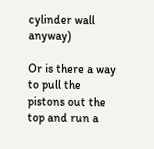cylinder wall anyway)

Or is there a way to pull the pistons out the top and run a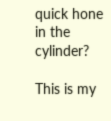quick hone
in the cylinder?

This is my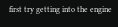first try getting into the engine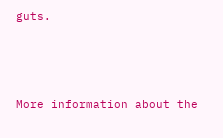guts.



More information about the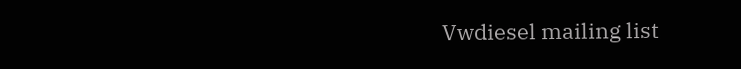Vwdiesel mailing list